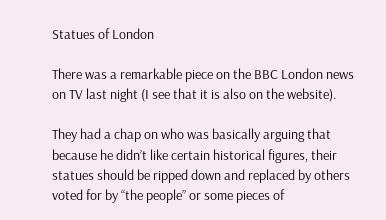Statues of London

There was a remarkable piece on the BBC London news on TV last night (I see that it is also on the website).

They had a chap on who was basically arguing that because he didn’t like certain historical figures, their statues should be ripped down and replaced by others voted for by “the people” or some pieces of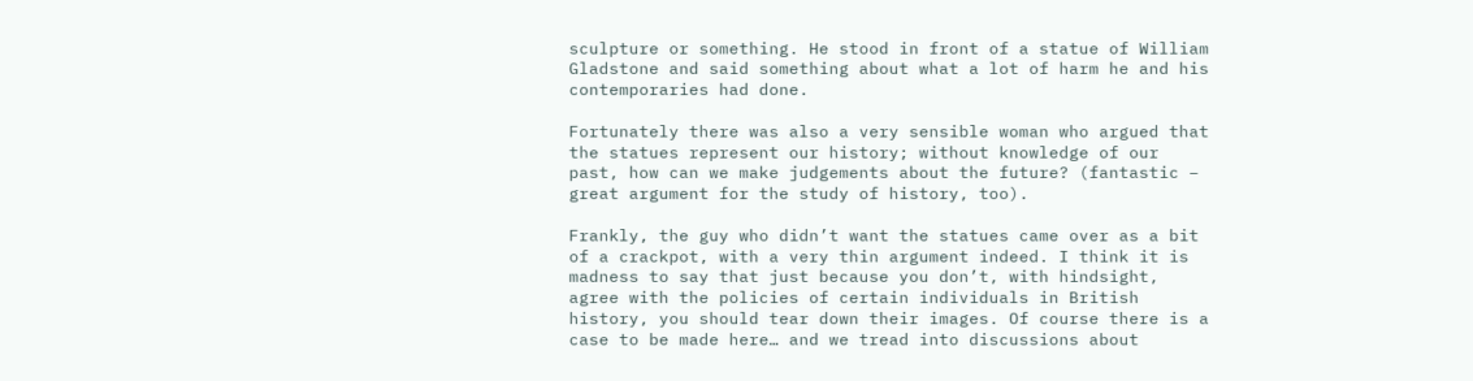sculpture or something. He stood in front of a statue of William Gladstone and said something about what a lot of harm he and his contemporaries had done.

Fortunately there was also a very sensible woman who argued that the statues represent our history; without knowledge of our past, how can we make judgements about the future? (fantastic – great argument for the study of history, too).

Frankly, the guy who didn’t want the statues came over as a bit of a crackpot, with a very thin argument indeed. I think it is madness to say that just because you don’t, with hindsight, agree with the policies of certain individuals in British history, you should tear down their images. Of course there is a case to be made here… and we tread into discussions about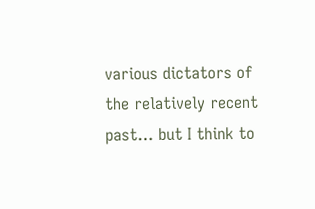various dictators of the relatively recent past… but I think to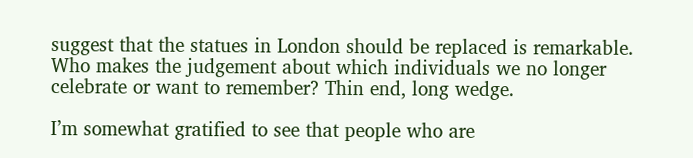suggest that the statues in London should be replaced is remarkable. Who makes the judgement about which individuals we no longer celebrate or want to remember? Thin end, long wedge.

I’m somewhat gratified to see that people who are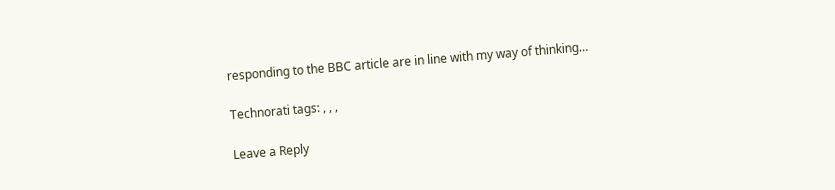responding to the BBC article are in line with my way of thinking…

Technorati tags: , , ,

Leave a Reply